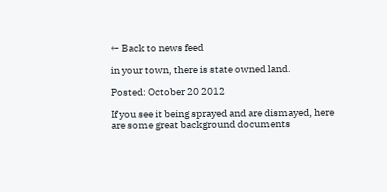← Back to news feed

in your town, there is state owned land.

Posted: October 20 2012

If you see it being sprayed and are dismayed, here are some great background documents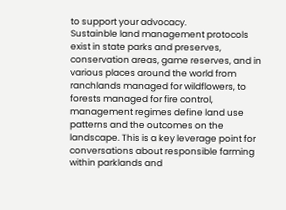to support your advocacy.
Sustainble land management protocols exist in state parks and preserves, conservation areas, game reserves, and in various places around the world from ranchlands managed for wildflowers, to forests managed for fire control, management regimes define land use patterns and the outcomes on the landscape. This is a key leverage point for conversations about responsible farming within parklands and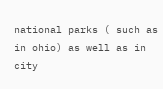national parks ( such as in ohio) as well as in city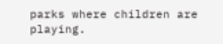parks where children are playing.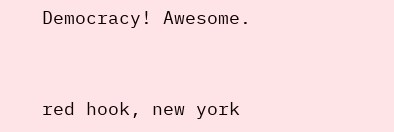Democracy! Awesome.


red hook, new york